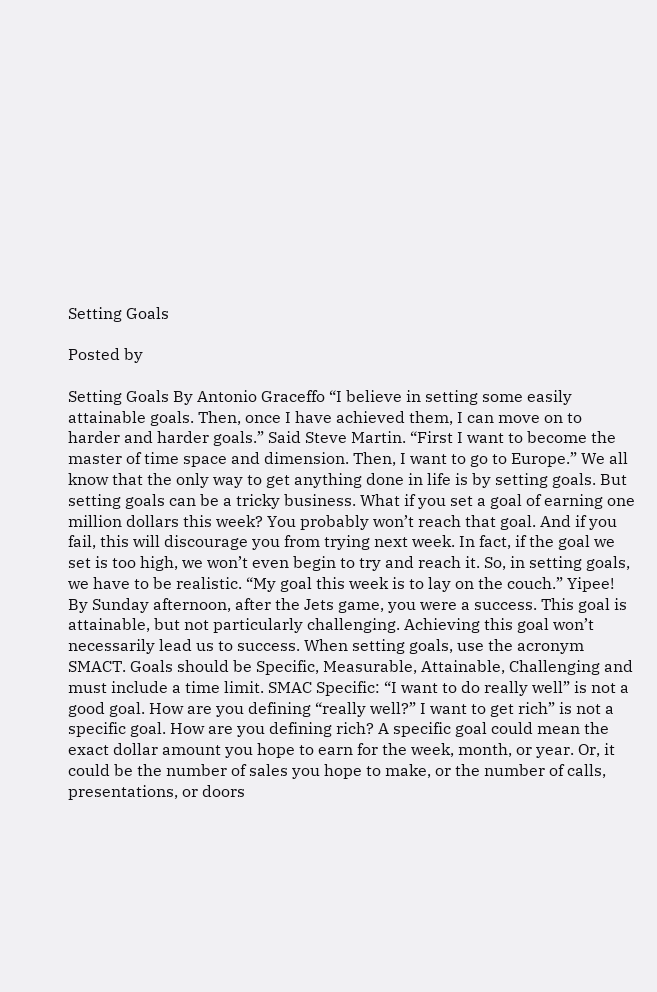Setting Goals

Posted by

Setting Goals By Antonio Graceffo “I believe in setting some easily attainable goals. Then, once I have achieved them, I can move on to harder and harder goals.” Said Steve Martin. “First I want to become the master of time space and dimension. Then, I want to go to Europe.” We all know that the only way to get anything done in life is by setting goals. But setting goals can be a tricky business. What if you set a goal of earning one million dollars this week? You probably won’t reach that goal. And if you fail, this will discourage you from trying next week. In fact, if the goal we set is too high, we won’t even begin to try and reach it. So, in setting goals, we have to be realistic. “My goal this week is to lay on the couch.” Yipee! By Sunday afternoon, after the Jets game, you were a success. This goal is attainable, but not particularly challenging. Achieving this goal won’t necessarily lead us to success. When setting goals, use the acronym SMACT. Goals should be Specific, Measurable, Attainable, Challenging and must include a time limit. SMAC Specific: “I want to do really well” is not a good goal. How are you defining “really well?” I want to get rich” is not a specific goal. How are you defining rich? A specific goal could mean the exact dollar amount you hope to earn for the week, month, or year. Or, it could be the number of sales you hope to make, or the number of calls, presentations, or doors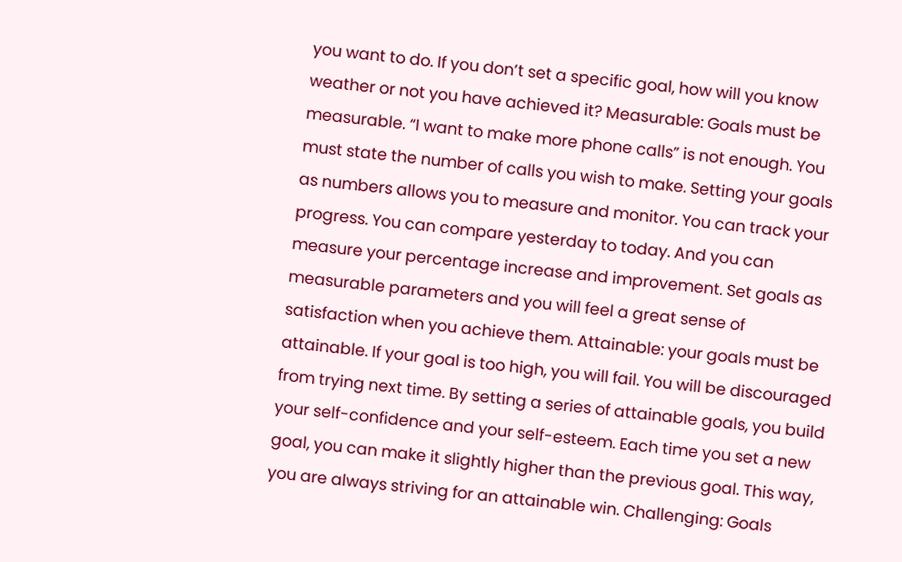you want to do. If you don’t set a specific goal, how will you know weather or not you have achieved it? Measurable: Goals must be measurable. “I want to make more phone calls” is not enough. You must state the number of calls you wish to make. Setting your goals as numbers allows you to measure and monitor. You can track your progress. You can compare yesterday to today. And you can measure your percentage increase and improvement. Set goals as measurable parameters and you will feel a great sense of satisfaction when you achieve them. Attainable: your goals must be attainable. If your goal is too high, you will fail. You will be discouraged from trying next time. By setting a series of attainable goals, you build your self-confidence and your self-esteem. Each time you set a new goal, you can make it slightly higher than the previous goal. This way, you are always striving for an attainable win. Challenging: Goals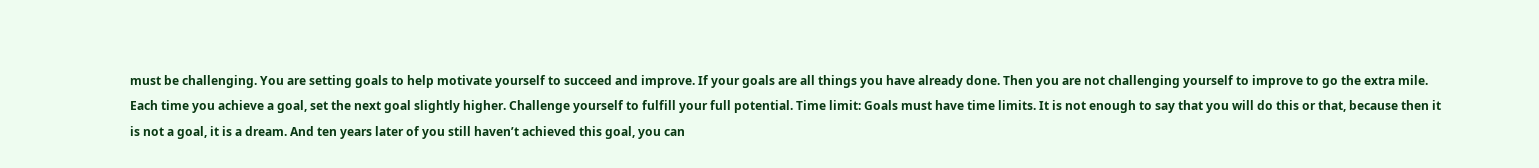must be challenging. You are setting goals to help motivate yourself to succeed and improve. If your goals are all things you have already done. Then you are not challenging yourself to improve to go the extra mile. Each time you achieve a goal, set the next goal slightly higher. Challenge yourself to fulfill your full potential. Time limit: Goals must have time limits. It is not enough to say that you will do this or that, because then it is not a goal, it is a dream. And ten years later of you still haven’t achieved this goal, you can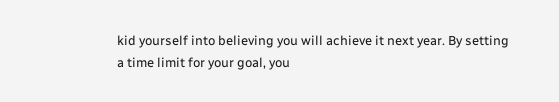kid yourself into believing you will achieve it next year. By setting a time limit for your goal, you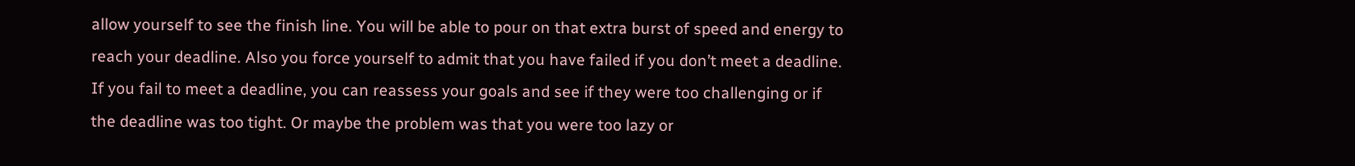allow yourself to see the finish line. You will be able to pour on that extra burst of speed and energy to reach your deadline. Also you force yourself to admit that you have failed if you don’t meet a deadline. If you fail to meet a deadline, you can reassess your goals and see if they were too challenging or if the deadline was too tight. Or maybe the problem was that you were too lazy or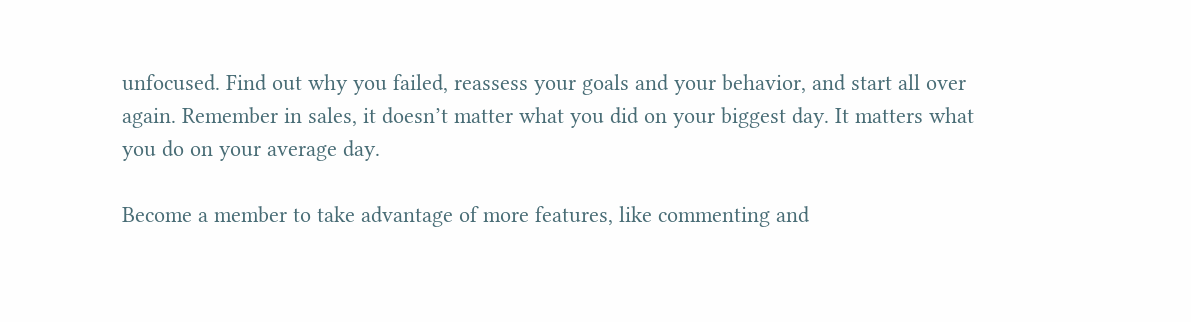unfocused. Find out why you failed, reassess your goals and your behavior, and start all over again. Remember in sales, it doesn’t matter what you did on your biggest day. It matters what you do on your average day.

Become a member to take advantage of more features, like commenting and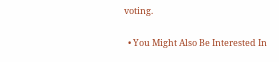voting.

  • You Might Also Be Interested In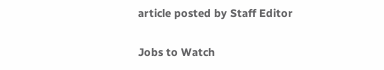article posted by Staff Editor

Jobs to Watch